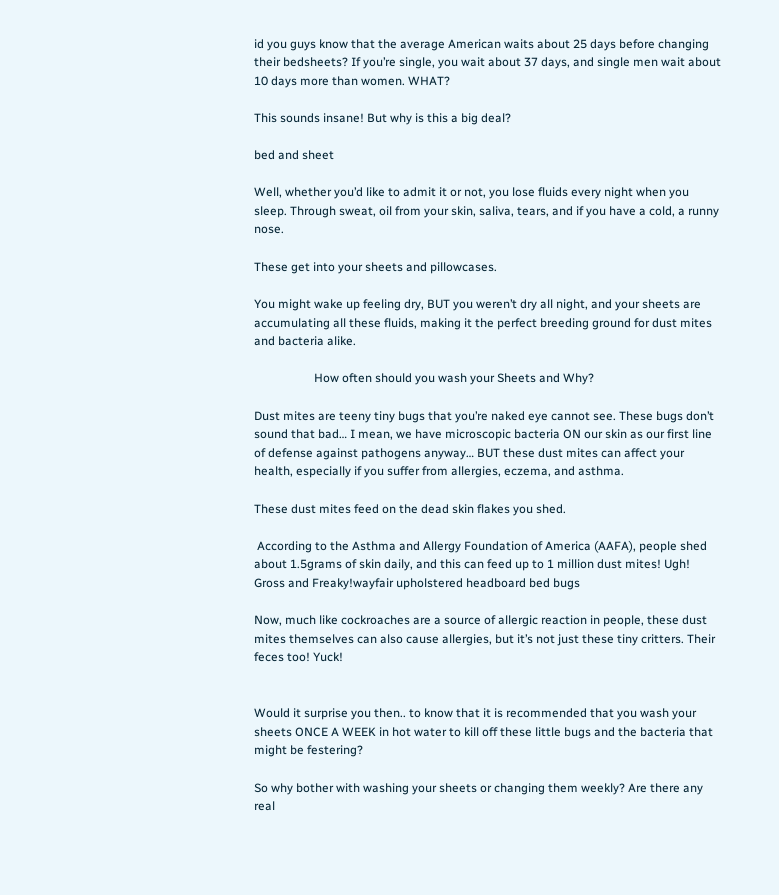id you guys know that the average American waits about 25 days before changing their bedsheets? If you’re single, you wait about 37 days, and single men wait about 10 days more than women. WHAT?

This sounds insane! But why is this a big deal?

bed and sheet

Well, whether you’d like to admit it or not, you lose fluids every night when you sleep. Through sweat, oil from your skin, saliva, tears, and if you have a cold, a runny nose.

These get into your sheets and pillowcases.

You might wake up feeling dry, BUT you weren’t dry all night, and your sheets are accumulating all these fluids, making it the perfect breeding ground for dust mites and bacteria alike.

                    How often should you wash your Sheets and Why?

Dust mites are teeny tiny bugs that you’re naked eye cannot see. These bugs don’t sound that bad… I mean, we have microscopic bacteria ON our skin as our first line of defense against pathogens anyway… BUT these dust mites can affect your health, especially if you suffer from allergies, eczema, and asthma.

These dust mites feed on the dead skin flakes you shed.

 According to the Asthma and Allergy Foundation of America (AAFA), people shed about 1.5grams of skin daily, and this can feed up to 1 million dust mites! Ugh! Gross and Freaky!wayfair upholstered headboard bed bugs

Now, much like cockroaches are a source of allergic reaction in people, these dust mites themselves can also cause allergies, but it’s not just these tiny critters. Their feces too! Yuck!


Would it surprise you then.. to know that it is recommended that you wash your sheets ONCE A WEEK in hot water to kill off these little bugs and the bacteria that might be festering?

So why bother with washing your sheets or changing them weekly? Are there any real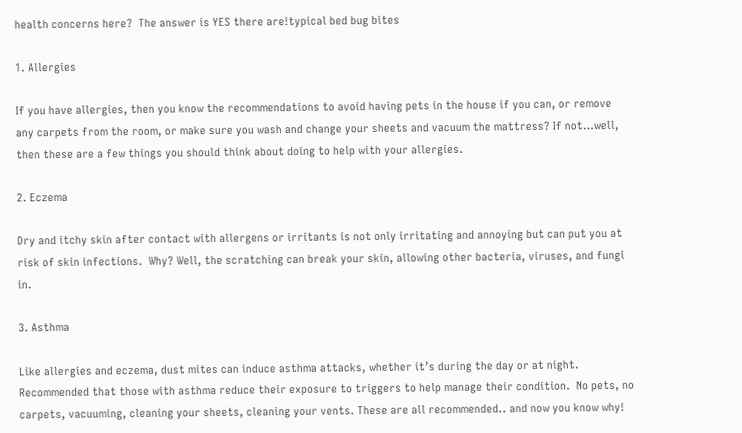health concerns here?  The answer is YES there are!typical bed bug bites

1. Allergies

If you have allergies, then you know the recommendations to avoid having pets in the house if you can, or remove any carpets from the room, or make sure you wash and change your sheets and vacuum the mattress? If not…well, then these are a few things you should think about doing to help with your allergies.

2. Eczema

Dry and itchy skin after contact with allergens or irritants is not only irritating and annoying but can put you at risk of skin infections.  Why? Well, the scratching can break your skin, allowing other bacteria, viruses, and fungi in.

3. Asthma

Like allergies and eczema, dust mites can induce asthma attacks, whether it’s during the day or at night. Recommended that those with asthma reduce their exposure to triggers to help manage their condition.  No pets, no carpets, vacuuming, cleaning your sheets, cleaning your vents. These are all recommended.. and now you know why!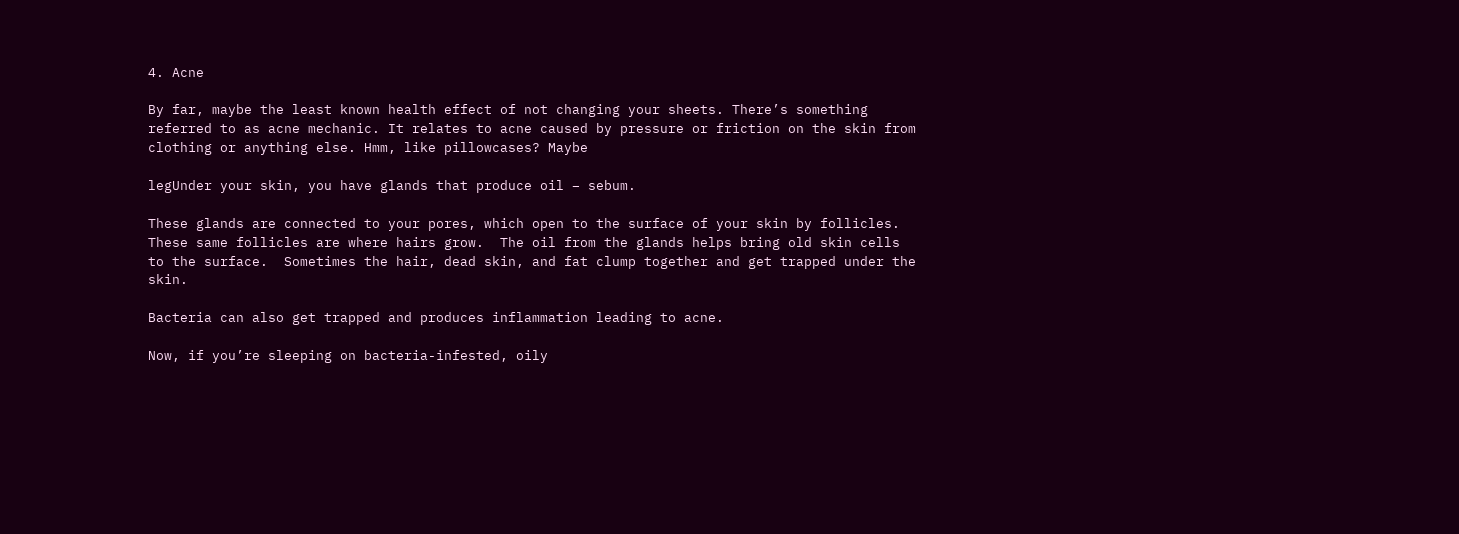4. Acne

By far, maybe the least known health effect of not changing your sheets. There’s something referred to as acne mechanic. It relates to acne caused by pressure or friction on the skin from clothing or anything else. Hmm, like pillowcases? Maybe

legUnder your skin, you have glands that produce oil – sebum.

These glands are connected to your pores, which open to the surface of your skin by follicles. These same follicles are where hairs grow.  The oil from the glands helps bring old skin cells to the surface.  Sometimes the hair, dead skin, and fat clump together and get trapped under the skin.

Bacteria can also get trapped and produces inflammation leading to acne.

Now, if you’re sleeping on bacteria-infested, oily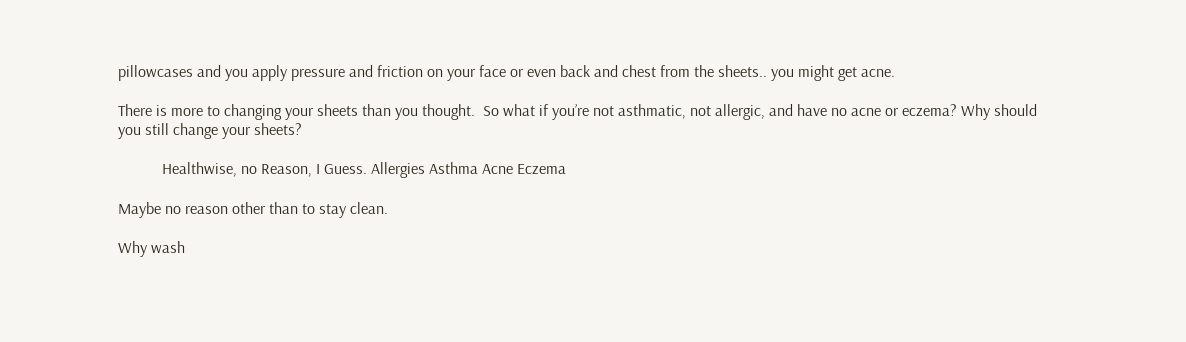pillowcases and you apply pressure and friction on your face or even back and chest from the sheets.. you might get acne.

There is more to changing your sheets than you thought.  So what if you’re not asthmatic, not allergic, and have no acne or eczema? Why should you still change your sheets?

           Healthwise, no Reason, I Guess. Allergies Asthma Acne Eczema

Maybe no reason other than to stay clean.

Why wash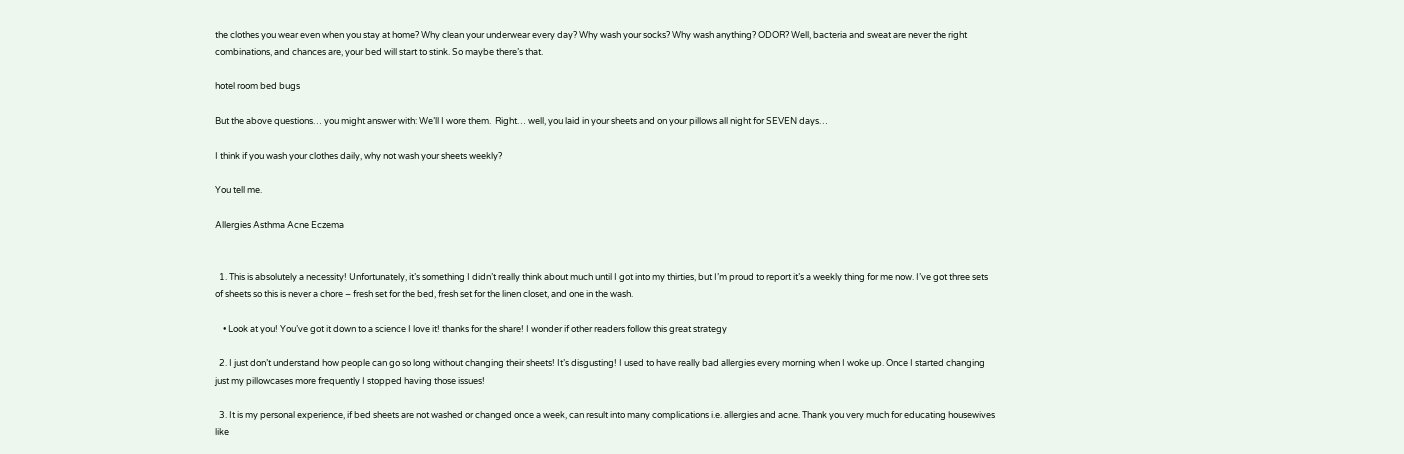the clothes you wear even when you stay at home? Why clean your underwear every day? Why wash your socks? Why wash anything? ODOR? Well, bacteria and sweat are never the right combinations, and chances are, your bed will start to stink. So maybe there’s that.

hotel room bed bugs

But the above questions… you might answer with: We’ll I wore them.  Right… well, you laid in your sheets and on your pillows all night for SEVEN days…

I think if you wash your clothes daily, why not wash your sheets weekly?

You tell me.

Allergies Asthma Acne Eczema


  1. This is absolutely a necessity! Unfortunately, it’s something I didn’t really think about much until I got into my thirties, but I’m proud to report it’s a weekly thing for me now. I’ve got three sets of sheets so this is never a chore – fresh set for the bed, fresh set for the linen closet, and one in the wash.

    • Look at you! You’ve got it down to a science I love it! thanks for the share! I wonder if other readers follow this great strategy

  2. I just don’t understand how people can go so long without changing their sheets! It’s disgusting! I used to have really bad allergies every morning when I woke up. Once I started changing just my pillowcases more frequently I stopped having those issues!

  3. It is my personal experience, if bed sheets are not washed or changed once a week, can result into many complications i.e. allergies and acne. Thank you very much for educating housewives like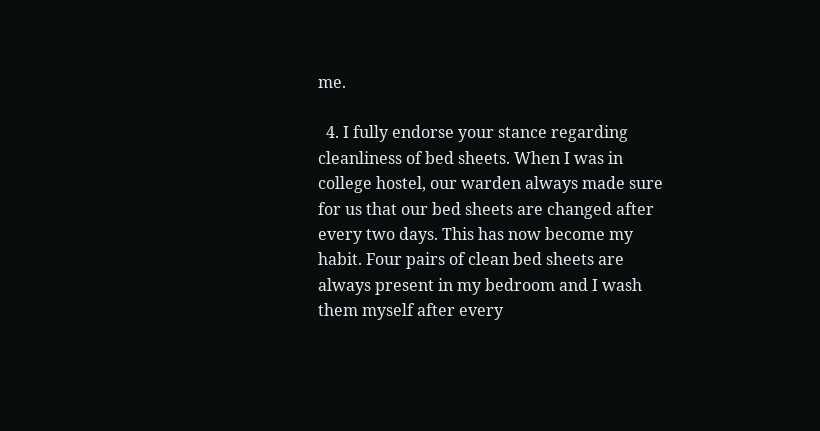me.

  4. I fully endorse your stance regarding cleanliness of bed sheets. When I was in college hostel, our warden always made sure for us that our bed sheets are changed after every two days. This has now become my habit. Four pairs of clean bed sheets are always present in my bedroom and I wash them myself after every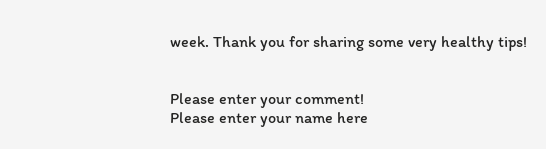week. Thank you for sharing some very healthy tips!


Please enter your comment!
Please enter your name here